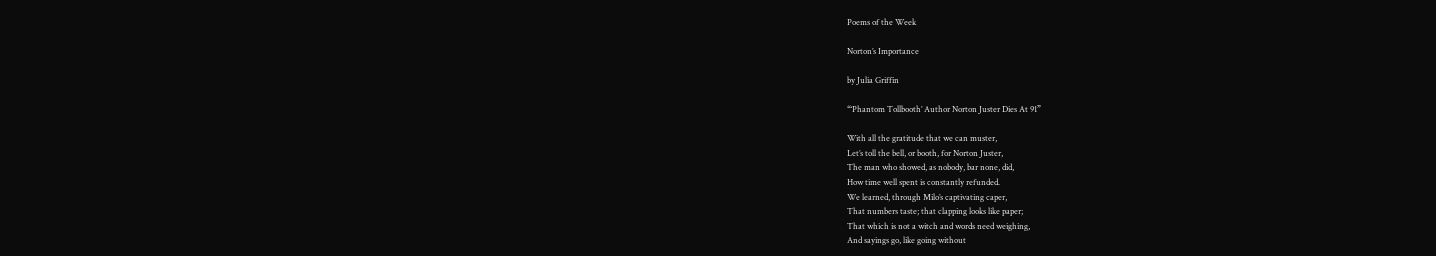Poems of the Week

Norton’s Importance

by Julia Griffin

“‘Phantom Tollbooth’ Author Norton Juster Dies At 91”

With all the gratitude that we can muster,
Let’s toll the bell, or booth, for Norton Juster,
The man who showed, as nobody, bar none, did,
How time well spent is constantly refunded.
We learned, through Milo’s captivating caper,
That numbers taste; that clapping looks like paper;
That which is not a witch and words need weighing,
And sayings go, like going without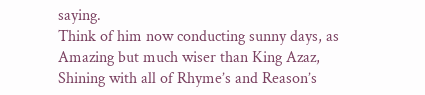saying.
Think of him now conducting sunny days, as
Amazing but much wiser than King Azaz,
Shining with all of Rhyme’s and Reason’s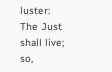luster:
The Just shall live; so,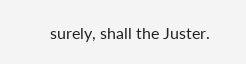surely, shall the Juster.